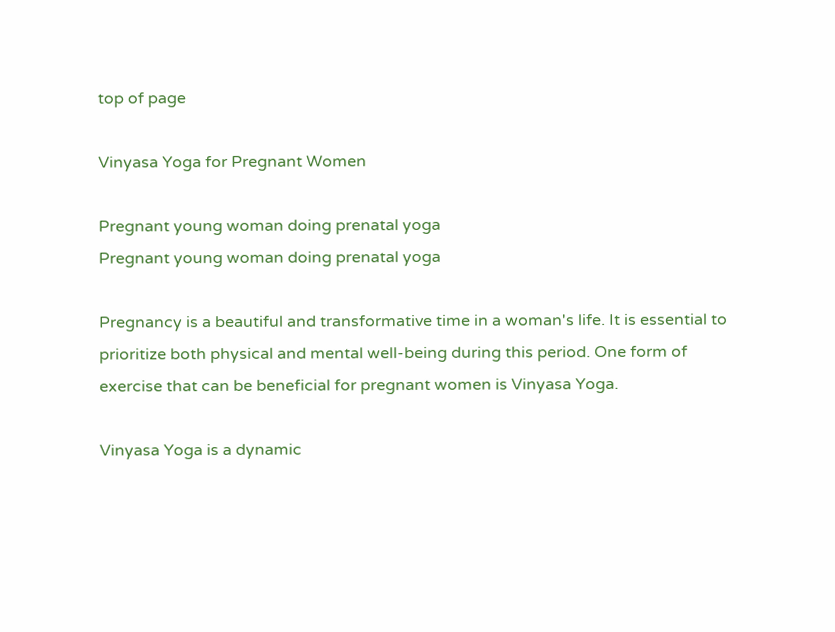top of page

Vinyasa Yoga for Pregnant Women

Pregnant young woman doing prenatal yoga
Pregnant young woman doing prenatal yoga

Pregnancy is a beautiful and transformative time in a woman's life. It is essential to prioritize both physical and mental well-being during this period. One form of exercise that can be beneficial for pregnant women is Vinyasa Yoga.

Vinyasa Yoga is a dynamic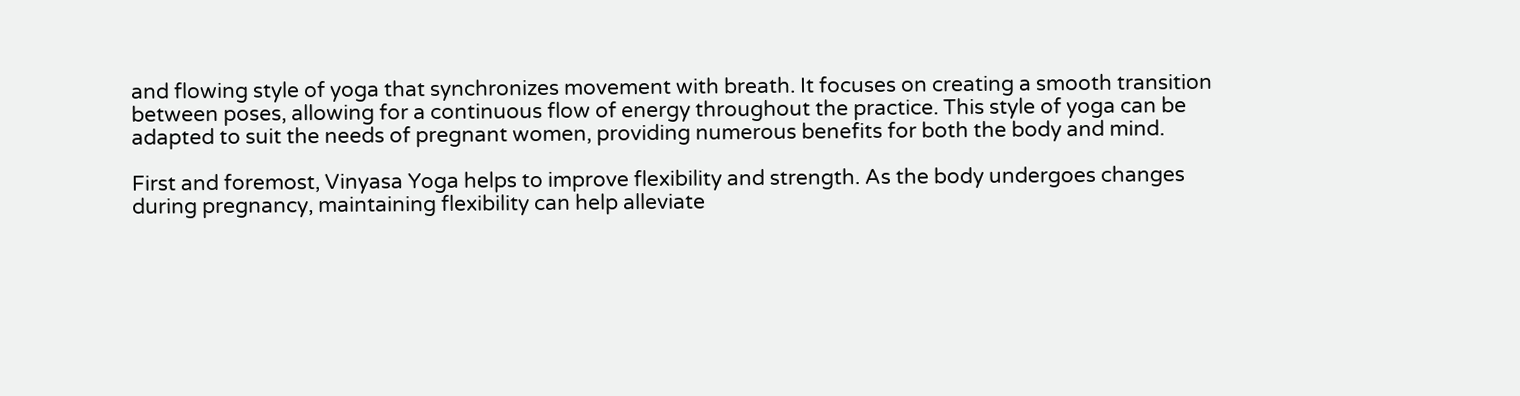and flowing style of yoga that synchronizes movement with breath. It focuses on creating a smooth transition between poses, allowing for a continuous flow of energy throughout the practice. This style of yoga can be adapted to suit the needs of pregnant women, providing numerous benefits for both the body and mind.

First and foremost, Vinyasa Yoga helps to improve flexibility and strength. As the body undergoes changes during pregnancy, maintaining flexibility can help alleviate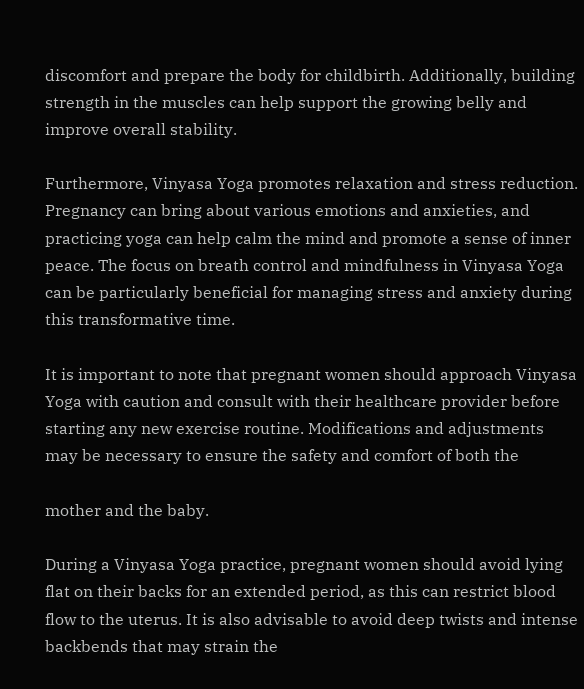discomfort and prepare the body for childbirth. Additionally, building strength in the muscles can help support the growing belly and improve overall stability.

Furthermore, Vinyasa Yoga promotes relaxation and stress reduction. Pregnancy can bring about various emotions and anxieties, and practicing yoga can help calm the mind and promote a sense of inner peace. The focus on breath control and mindfulness in Vinyasa Yoga can be particularly beneficial for managing stress and anxiety during this transformative time.

It is important to note that pregnant women should approach Vinyasa Yoga with caution and consult with their healthcare provider before starting any new exercise routine. Modifications and adjustments may be necessary to ensure the safety and comfort of both the

mother and the baby.

During a Vinyasa Yoga practice, pregnant women should avoid lying flat on their backs for an extended period, as this can restrict blood flow to the uterus. It is also advisable to avoid deep twists and intense backbends that may strain the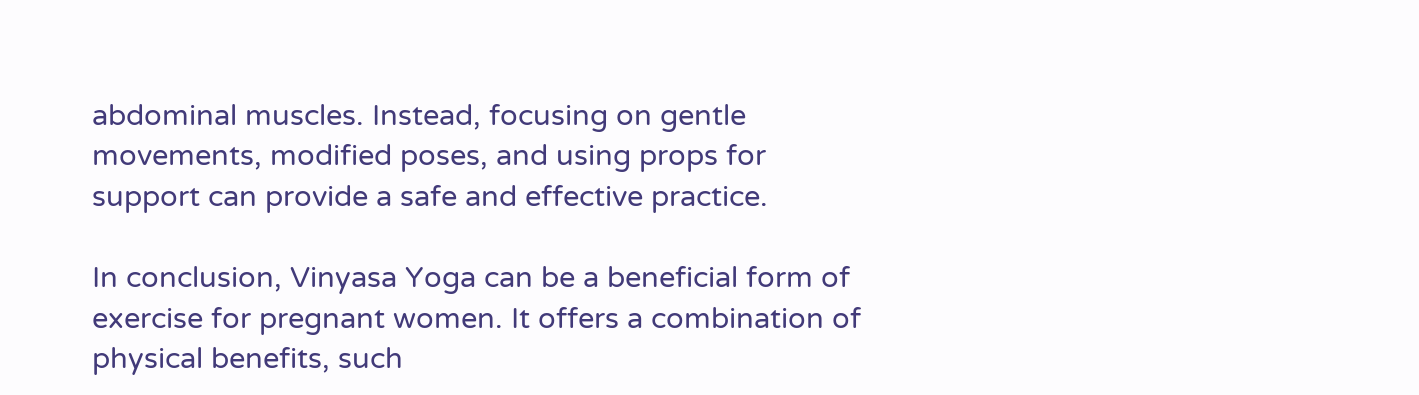abdominal muscles. Instead, focusing on gentle movements, modified poses, and using props for support can provide a safe and effective practice.

In conclusion, Vinyasa Yoga can be a beneficial form of exercise for pregnant women. It offers a combination of physical benefits, such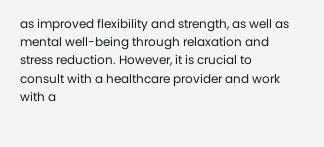as improved flexibility and strength, as well as mental well-being through relaxation and stress reduction. However, it is crucial to consult with a healthcare provider and work with a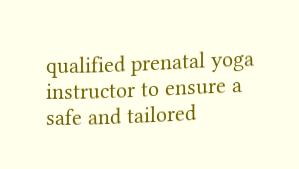qualified prenatal yoga instructor to ensure a safe and tailored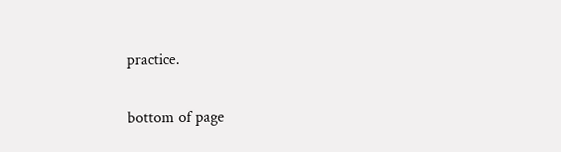practice.


bottom of page